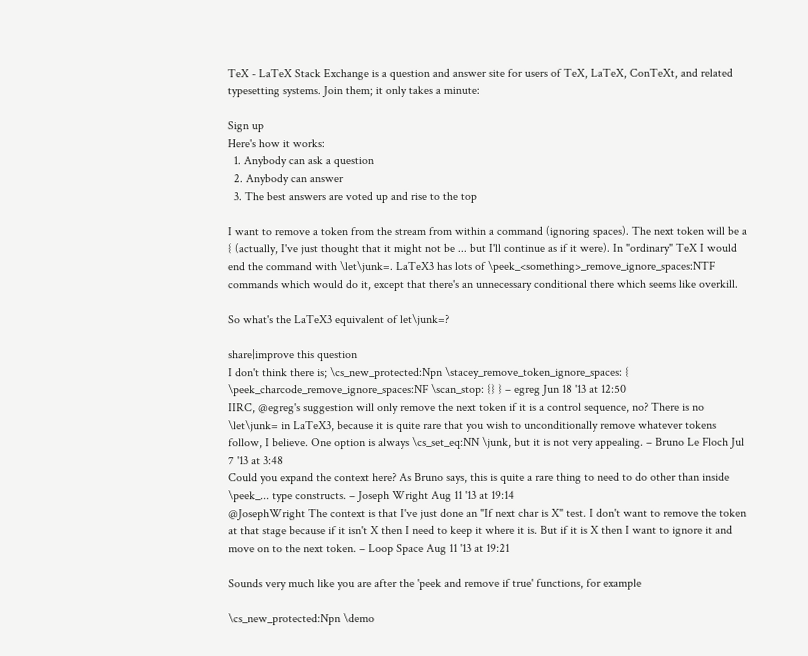TeX - LaTeX Stack Exchange is a question and answer site for users of TeX, LaTeX, ConTeXt, and related typesetting systems. Join them; it only takes a minute:

Sign up
Here's how it works:
  1. Anybody can ask a question
  2. Anybody can answer
  3. The best answers are voted up and rise to the top

I want to remove a token from the stream from within a command (ignoring spaces). The next token will be a { (actually, I've just thought that it might not be ... but I'll continue as if it were). In "ordinary" TeX I would end the command with \let\junk=. LaTeX3 has lots of \peek_<something>_remove_ignore_spaces:NTF commands which would do it, except that there's an unnecessary conditional there which seems like overkill.

So what's the LaTeX3 equivalent of let\junk=?

share|improve this question
I don't think there is; \cs_new_protected:Npn \stacey_remove_token_ignore_spaces: { \peek_charcode_remove_ignore_spaces:NF \scan_stop: {} } – egreg Jun 18 '13 at 12:50
IIRC, @egreg's suggestion will only remove the next token if it is a control sequence, no? There is no \let\junk= in LaTeX3, because it is quite rare that you wish to unconditionally remove whatever tokens follow, I believe. One option is always \cs_set_eq:NN \junk, but it is not very appealing. – Bruno Le Floch Jul 7 '13 at 3:48
Could you expand the context here? As Bruno says, this is quite a rare thing to need to do other than inside \peek_... type constructs. – Joseph Wright Aug 11 '13 at 19:14
@JosephWright The context is that I've just done an "If next char is X" test. I don't want to remove the token at that stage because if it isn't X then I need to keep it where it is. But if it is X then I want to ignore it and move on to the next token. – Loop Space Aug 11 '13 at 19:21

Sounds very much like you are after the 'peek and remove if true' functions, for example

\cs_new_protected:Npn \demo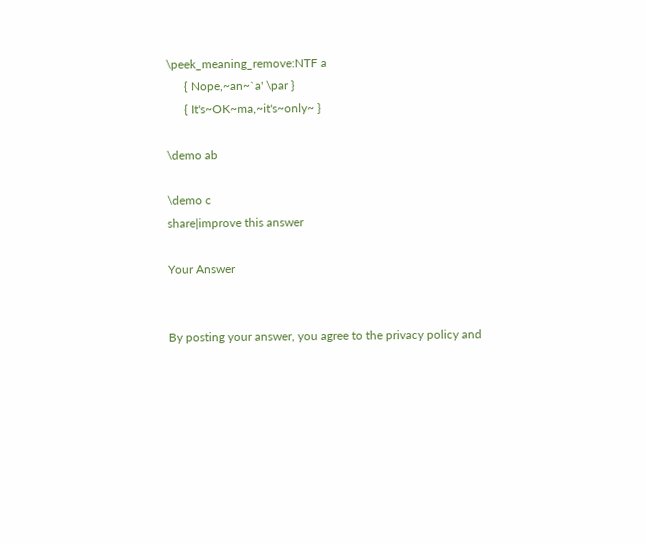\peek_meaning_remove:NTF a
      { Nope,~an~`a' \par }
      { It's~OK~ma,~it's~only~ }

\demo ab

\demo c
share|improve this answer

Your Answer


By posting your answer, you agree to the privacy policy and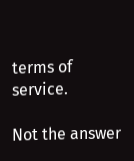terms of service.

Not the answer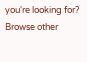you're looking for? Browse other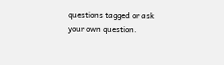questions tagged or ask your own question.